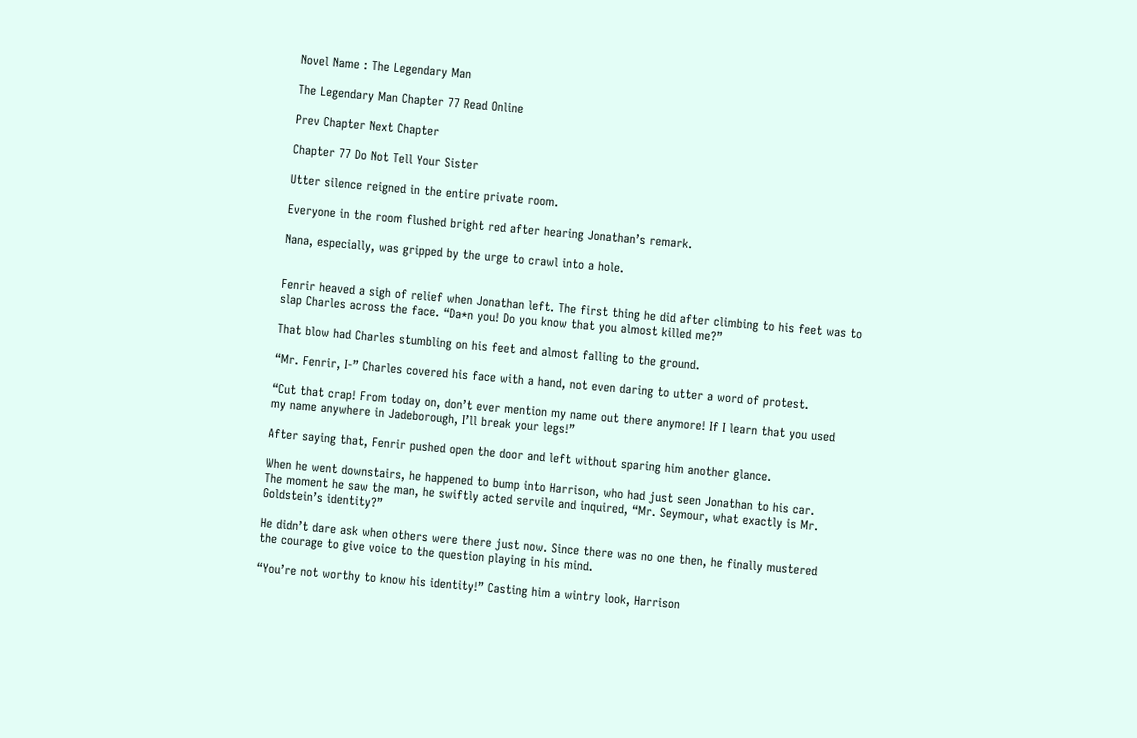Novel Name : The Legendary Man

The Legendary Man Chapter 77 Read Online

Prev Chapter Next Chapter

Chapter 77 Do Not Tell Your Sister

Utter silence reigned in the entire private room.

Everyone in the room flushed bright red after hearing Jonathan’s remark.

Nana, especially, was gripped by the urge to crawl into a hole.


Fenrir heaved a sigh of relief when Jonathan left. The first thing he did after climbing to his feet was to
slap Charles across the face. “Da*n you! Do you know that you almost killed me?”

That blow had Charles stumbling on his feet and almost falling to the ground.

“Mr. Fenrir, I-” Charles covered his face with a hand, not even daring to utter a word of protest.

“Cut that crap! From today on, don’t ever mention my name out there anymore! If I learn that you used
my name anywhere in Jadeborough, I’ll break your legs!”

After saying that, Fenrir pushed open the door and left without sparing him another glance.

When he went downstairs, he happened to bump into Harrison, who had just seen Jonathan to his car.
The moment he saw the man, he swiftly acted servile and inquired, “Mr. Seymour, what exactly is Mr.
Goldstein’s identity?”

He didn’t dare ask when others were there just now. Since there was no one then, he finally mustered
the courage to give voice to the question playing in his mind.

“You’re not worthy to know his identity!” Casting him a wintry look, Harrison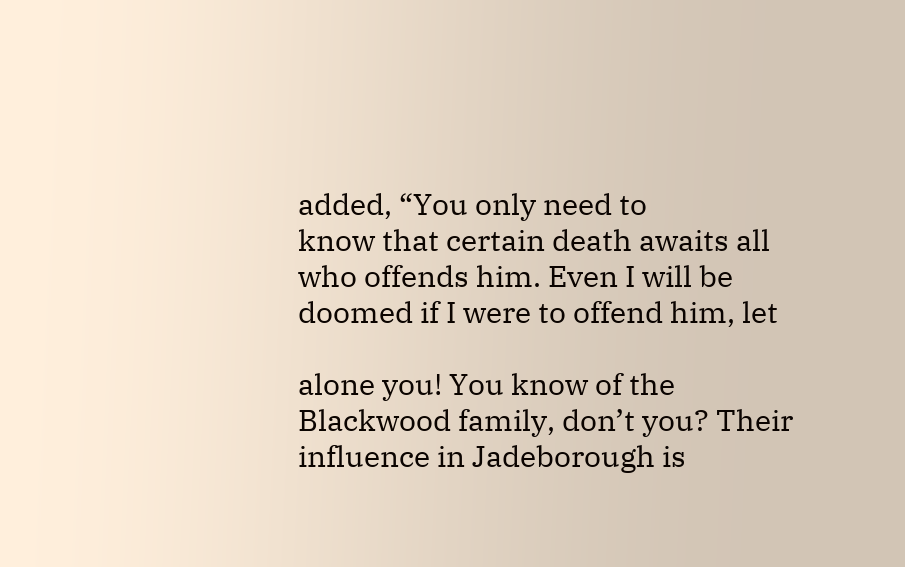added, “You only need to
know that certain death awaits all who offends him. Even I will be doomed if I were to offend him, let

alone you! You know of the Blackwood family, don’t you? Their influence in Jadeborough is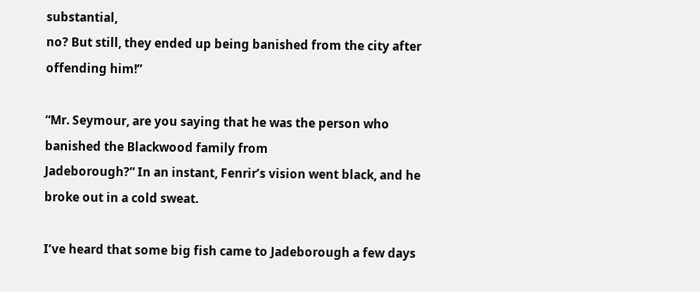substantial,
no? But still, they ended up being banished from the city after offending him!”

“Mr. Seymour, are you saying that he was the person who banished the Blackwood family from
Jadeborough?” In an instant, Fenrir’s vision went black, and he broke out in a cold sweat.

I’ve heard that some big fish came to Jadeborough a few days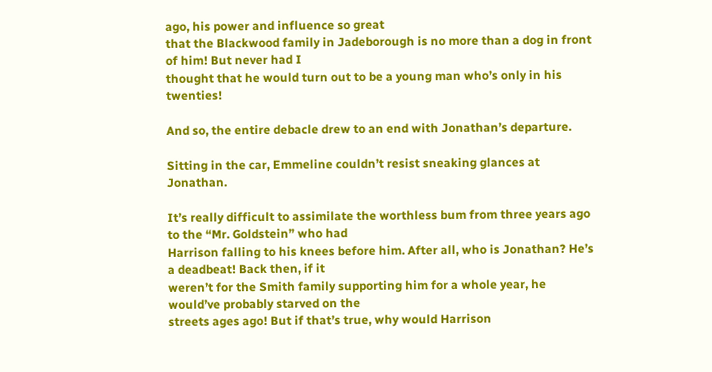ago, his power and influence so great
that the Blackwood family in Jadeborough is no more than a dog in front of him! But never had I
thought that he would turn out to be a young man who’s only in his twenties!

And so, the entire debacle drew to an end with Jonathan’s departure.

Sitting in the car, Emmeline couldn’t resist sneaking glances at Jonathan.

It’s really difficult to assimilate the worthless bum from three years ago to the “Mr. Goldstein” who had
Harrison falling to his knees before him. After all, who is Jonathan? He’s a deadbeat! Back then, if it
weren’t for the Smith family supporting him for a whole year, he would’ve probably starved on the
streets ages ago! But if that’s true, why would Harrison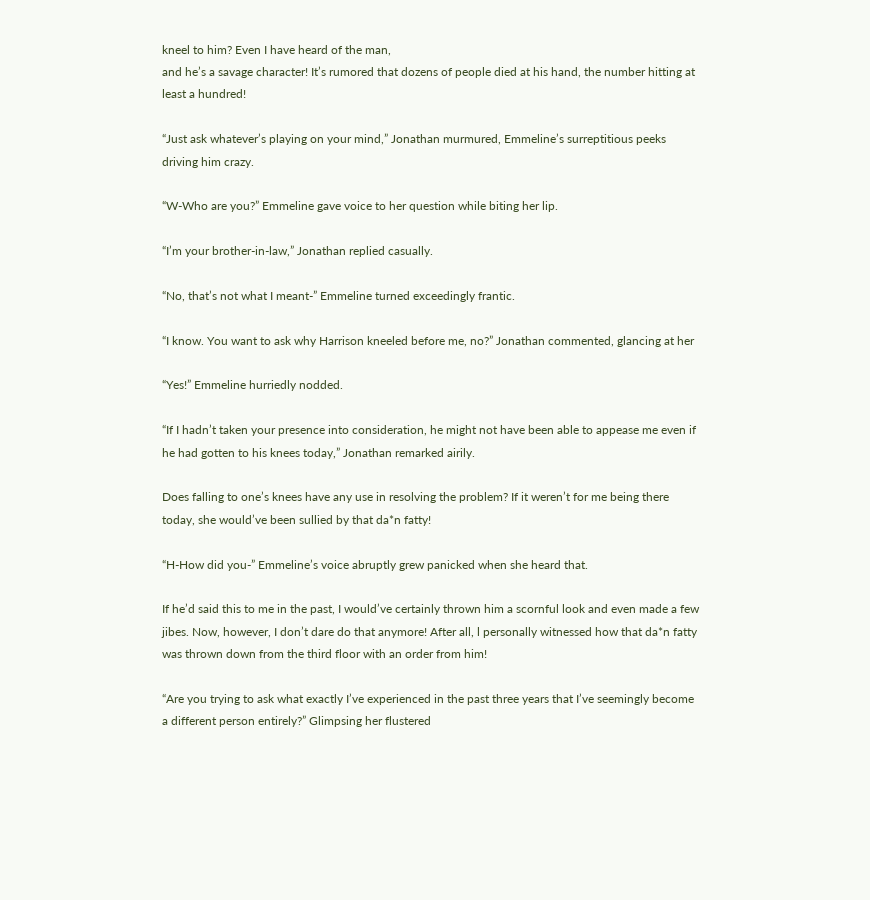kneel to him? Even I have heard of the man,
and he’s a savage character! It’s rumored that dozens of people died at his hand, the number hitting at
least a hundred!

“Just ask whatever’s playing on your mind,” Jonathan murmured, Emmeline’s surreptitious peeks
driving him crazy.

“W-Who are you?” Emmeline gave voice to her question while biting her lip.

“I’m your brother-in-law,” Jonathan replied casually.

“No, that’s not what I meant-” Emmeline turned exceedingly frantic.

“I know. You want to ask why Harrison kneeled before me, no?” Jonathan commented, glancing at her

“Yes!” Emmeline hurriedly nodded.

“If I hadn’t taken your presence into consideration, he might not have been able to appease me even if
he had gotten to his knees today,” Jonathan remarked airily.

Does falling to one’s knees have any use in resolving the problem? If it weren’t for me being there
today, she would’ve been sullied by that da*n fatty!

“H-How did you-” Emmeline’s voice abruptly grew panicked when she heard that.

If he’d said this to me in the past, I would’ve certainly thrown him a scornful look and even made a few
jibes. Now, however, I don’t dare do that anymore! After all, l personally witnessed how that da*n fatty
was thrown down from the third floor with an order from him!

“Are you trying to ask what exactly I’ve experienced in the past three years that I’ve seemingly become
a different person entirely?” Glimpsing her flustered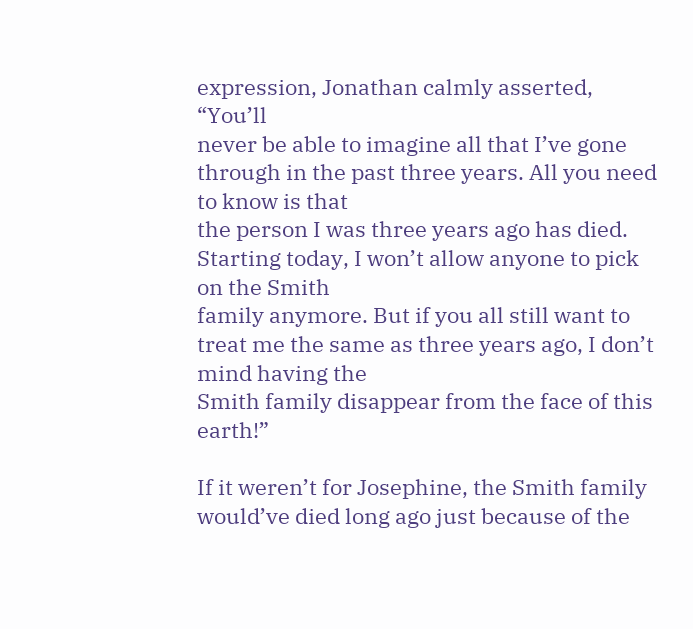expression, Jonathan calmly asserted, “You’ll
never be able to imagine all that I’ve gone through in the past three years. All you need to know is that
the person I was three years ago has died. Starting today, I won’t allow anyone to pick on the Smith
family anymore. But if you all still want to treat me the same as three years ago, I don’t mind having the
Smith family disappear from the face of this earth!”

If it weren’t for Josephine, the Smith family would’ve died long ago just because of the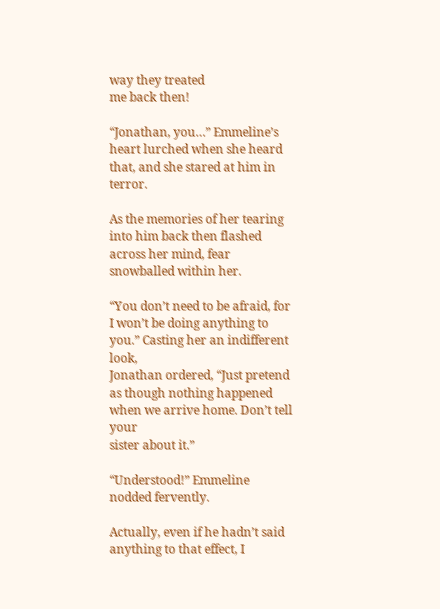way they treated
me back then!

“Jonathan, you…” Emmeline’s heart lurched when she heard that, and she stared at him in terror.

As the memories of her tearing into him back then flashed across her mind, fear snowballed within her.

“You don’t need to be afraid, for I won’t be doing anything to you.” Casting her an indifferent look,
Jonathan ordered, “Just pretend as though nothing happened when we arrive home. Don’t tell your
sister about it.”

“Understood!” Emmeline nodded fervently.

Actually, even if he hadn’t said anything to that effect, I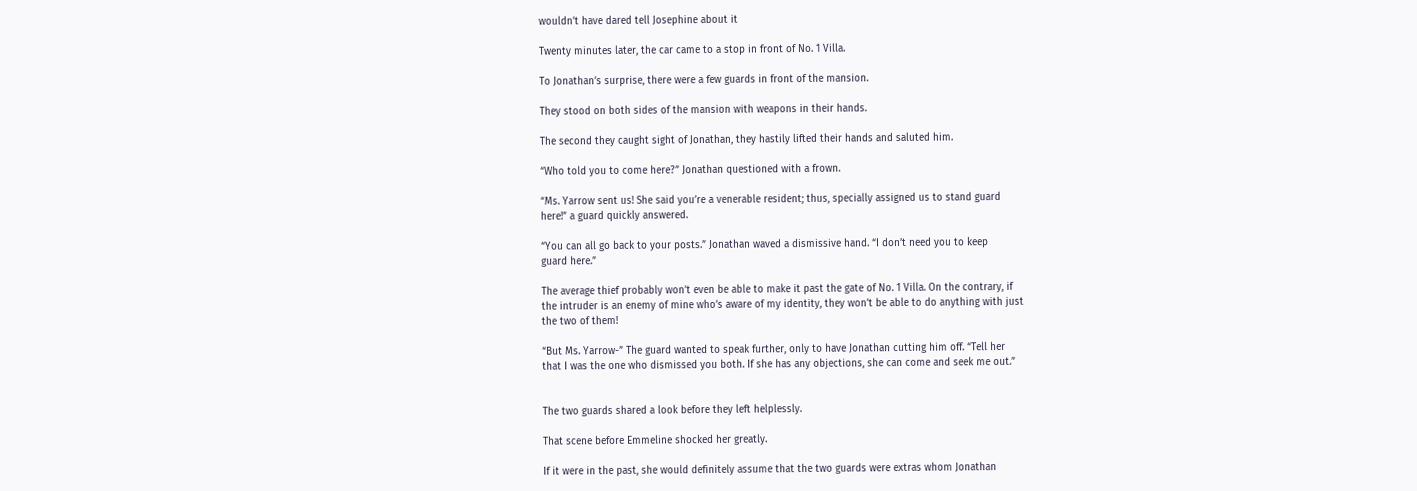wouldn’t have dared tell Josephine about it

Twenty minutes later, the car came to a stop in front of No. 1 Villa.

To Jonathan’s surprise, there were a few guards in front of the mansion.

They stood on both sides of the mansion with weapons in their hands.

The second they caught sight of Jonathan, they hastily lifted their hands and saluted him.

“Who told you to come here?” Jonathan questioned with a frown.

“Ms. Yarrow sent us! She said you’re a venerable resident; thus, specially assigned us to stand guard
here!” a guard quickly answered.

“You can all go back to your posts.” Jonathan waved a dismissive hand. “I don’t need you to keep
guard here.”

The average thief probably won’t even be able to make it past the gate of No. 1 Villa. On the contrary, if
the intruder is an enemy of mine who’s aware of my identity, they won’t be able to do anything with just
the two of them!

“But Ms. Yarrow-” The guard wanted to speak further, only to have Jonathan cutting him off. “Tell her
that I was the one who dismissed you both. If she has any objections, she can come and seek me out.”


The two guards shared a look before they left helplessly.

That scene before Emmeline shocked her greatly.

If it were in the past, she would definitely assume that the two guards were extras whom Jonathan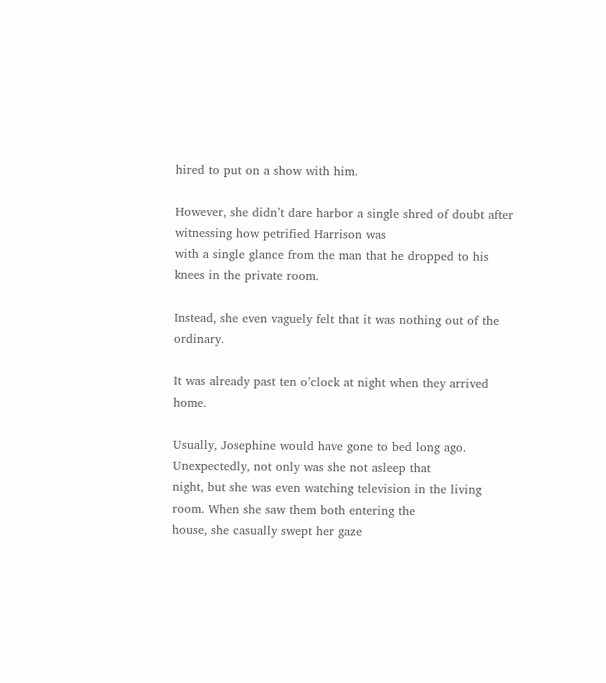hired to put on a show with him.

However, she didn’t dare harbor a single shred of doubt after witnessing how petrified Harrison was
with a single glance from the man that he dropped to his knees in the private room.

Instead, she even vaguely felt that it was nothing out of the ordinary.

It was already past ten o’clock at night when they arrived home.

Usually, Josephine would have gone to bed long ago. Unexpectedly, not only was she not asleep that
night, but she was even watching television in the living room. When she saw them both entering the
house, she casually swept her gaze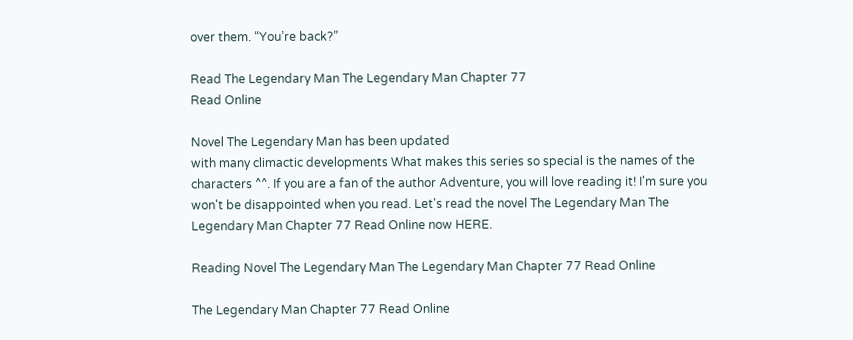over them. “You’re back?”

Read The Legendary Man The Legendary Man Chapter 77
Read Online

Novel The Legendary Man has been updated
with many climactic developments What makes this series so special is the names of the
characters ^^. If you are a fan of the author Adventure, you will love reading it! I'm sure you
won't be disappointed when you read. Let's read the novel The Legendary Man The
Legendary Man Chapter 77 Read Online now HERE.

Reading Novel The Legendary Man The Legendary Man Chapter 77 Read Online

The Legendary Man Chapter 77 Read Online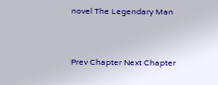novel The Legendary Man


Prev Chapter Next Chapter